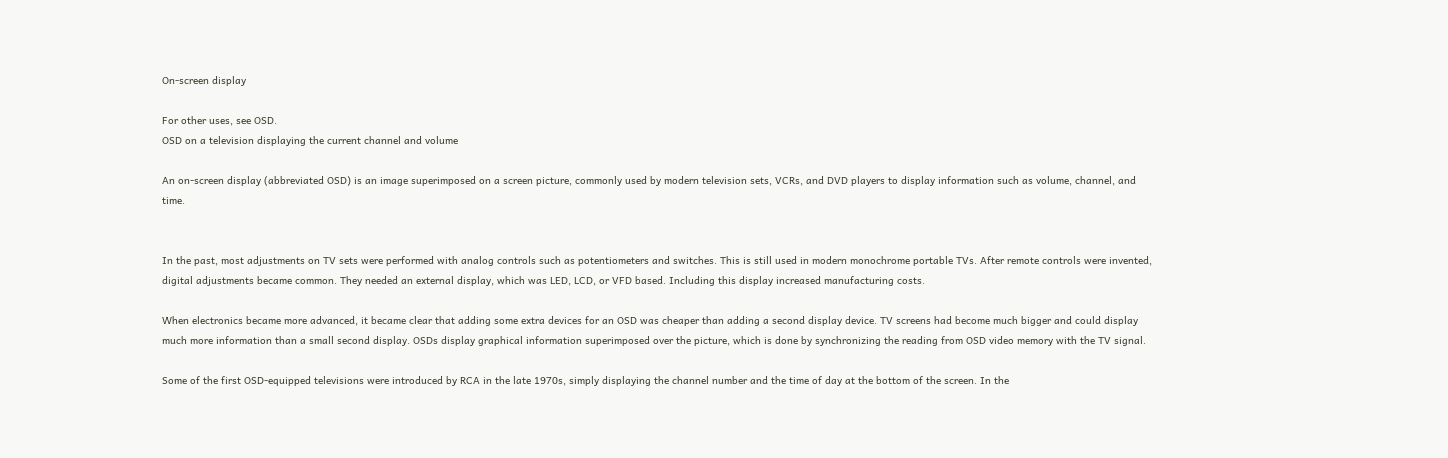On-screen display

For other uses, see OSD.
OSD on a television displaying the current channel and volume

An on-screen display (abbreviated OSD) is an image superimposed on a screen picture, commonly used by modern television sets, VCRs, and DVD players to display information such as volume, channel, and time.


In the past, most adjustments on TV sets were performed with analog controls such as potentiometers and switches. This is still used in modern monochrome portable TVs. After remote controls were invented, digital adjustments became common. They needed an external display, which was LED, LCD, or VFD based. Including this display increased manufacturing costs.

When electronics became more advanced, it became clear that adding some extra devices for an OSD was cheaper than adding a second display device. TV screens had become much bigger and could display much more information than a small second display. OSDs display graphical information superimposed over the picture, which is done by synchronizing the reading from OSD video memory with the TV signal.

Some of the first OSD-equipped televisions were introduced by RCA in the late 1970s, simply displaying the channel number and the time of day at the bottom of the screen. In the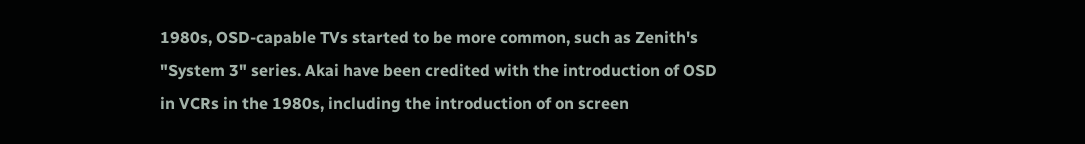1980s, OSD-capable TVs started to be more common, such as Zenith's "System 3" series. Akai have been credited with the introduction of OSD in VCRs in the 1980s, including the introduction of on screen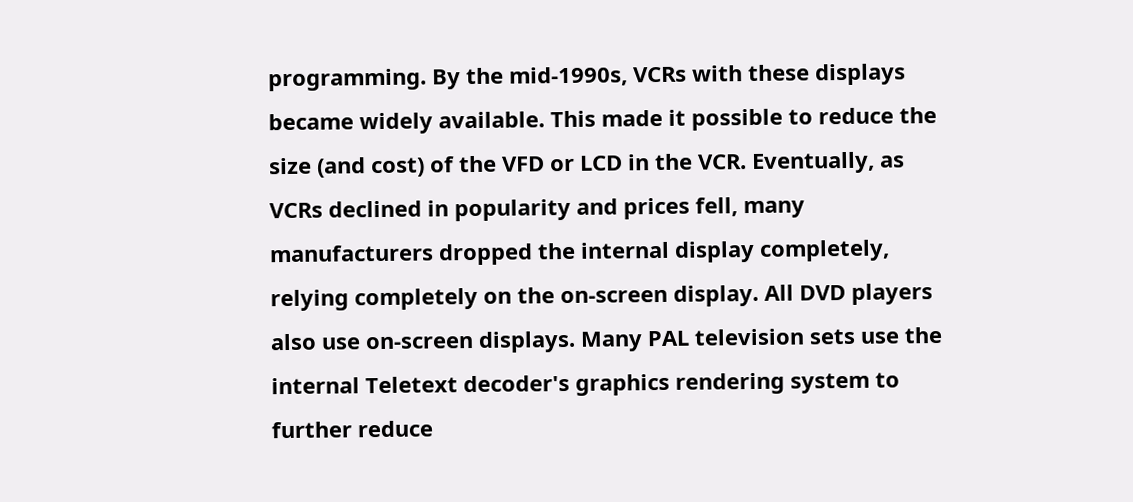programming. By the mid-1990s, VCRs with these displays became widely available. This made it possible to reduce the size (and cost) of the VFD or LCD in the VCR. Eventually, as VCRs declined in popularity and prices fell, many manufacturers dropped the internal display completely, relying completely on the on-screen display. All DVD players also use on-screen displays. Many PAL television sets use the internal Teletext decoder's graphics rendering system to further reduce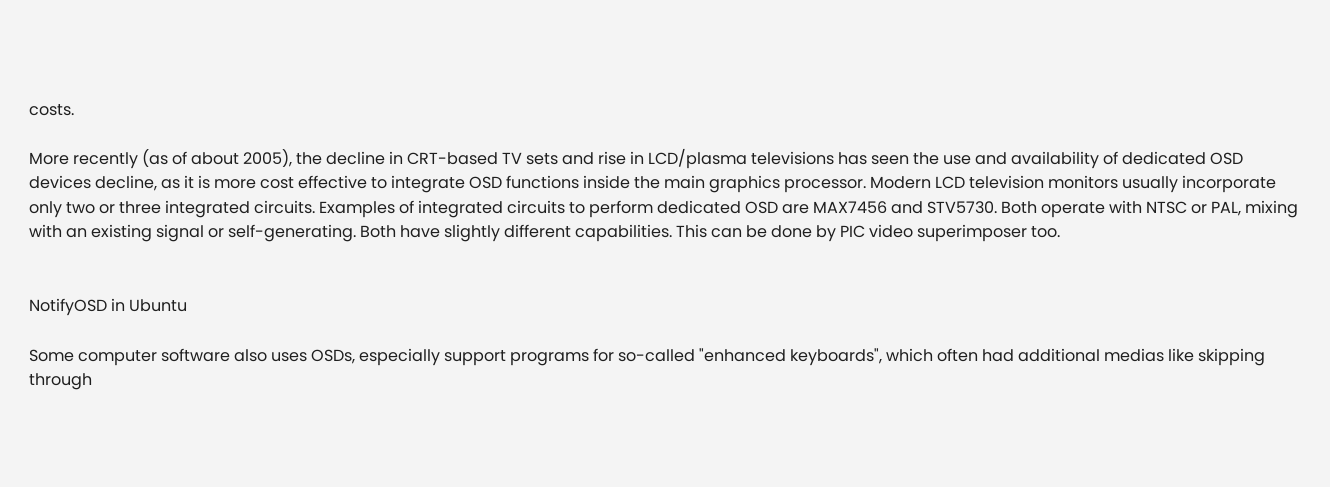costs.

More recently (as of about 2005), the decline in CRT-based TV sets and rise in LCD/plasma televisions has seen the use and availability of dedicated OSD devices decline, as it is more cost effective to integrate OSD functions inside the main graphics processor. Modern LCD television monitors usually incorporate only two or three integrated circuits. Examples of integrated circuits to perform dedicated OSD are MAX7456 and STV5730. Both operate with NTSC or PAL, mixing with an existing signal or self-generating. Both have slightly different capabilities. This can be done by PIC video superimposer too.


NotifyOSD in Ubuntu

Some computer software also uses OSDs, especially support programs for so-called "enhanced keyboards", which often had additional medias like skipping through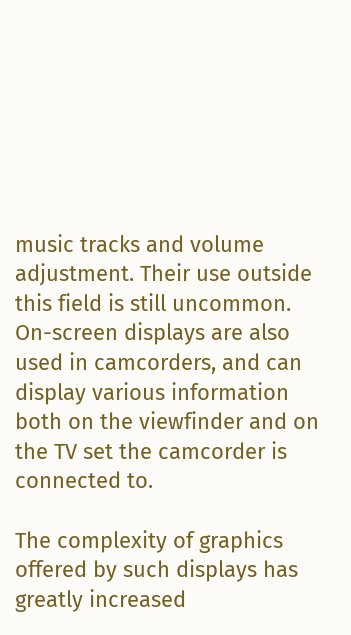music tracks and volume adjustment. Their use outside this field is still uncommon. On-screen displays are also used in camcorders, and can display various information both on the viewfinder and on the TV set the camcorder is connected to.

The complexity of graphics offered by such displays has greatly increased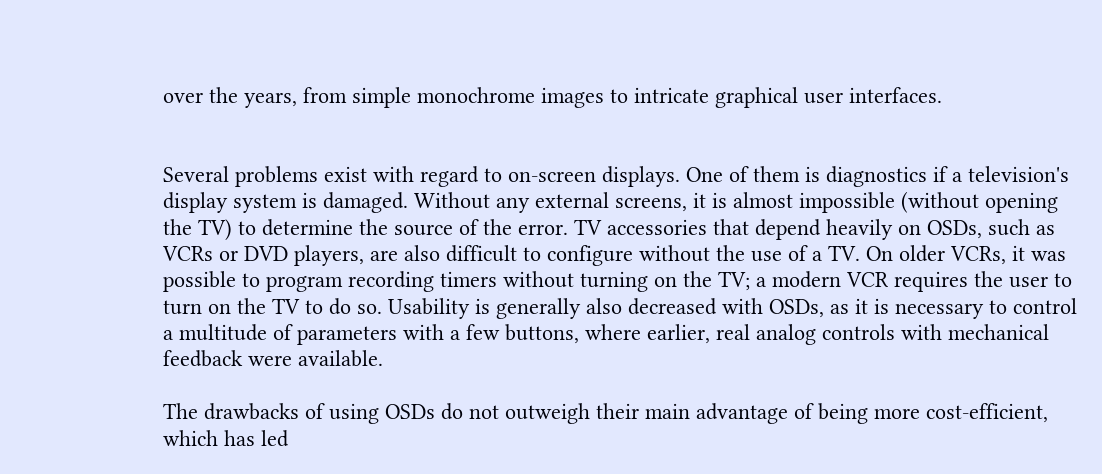over the years, from simple monochrome images to intricate graphical user interfaces.


Several problems exist with regard to on-screen displays. One of them is diagnostics if a television's display system is damaged. Without any external screens, it is almost impossible (without opening the TV) to determine the source of the error. TV accessories that depend heavily on OSDs, such as VCRs or DVD players, are also difficult to configure without the use of a TV. On older VCRs, it was possible to program recording timers without turning on the TV; a modern VCR requires the user to turn on the TV to do so. Usability is generally also decreased with OSDs, as it is necessary to control a multitude of parameters with a few buttons, where earlier, real analog controls with mechanical feedback were available.

The drawbacks of using OSDs do not outweigh their main advantage of being more cost-efficient, which has led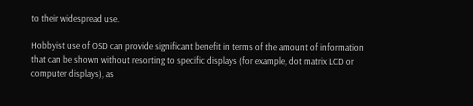to their widespread use.

Hobbyist use of OSD can provide significant benefit in terms of the amount of information that can be shown without resorting to specific displays (for example, dot matrix LCD or computer displays), as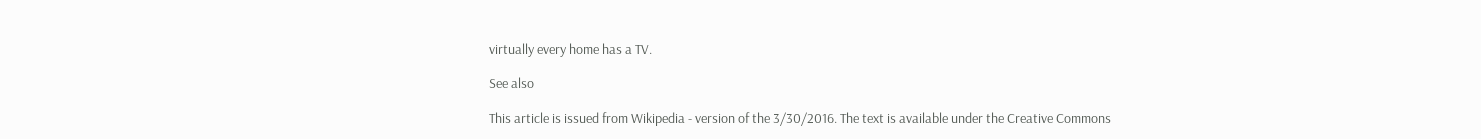virtually every home has a TV.

See also

This article is issued from Wikipedia - version of the 3/30/2016. The text is available under the Creative Commons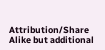Attribution/Share Alike but additional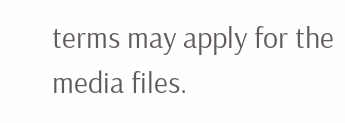terms may apply for the media files.